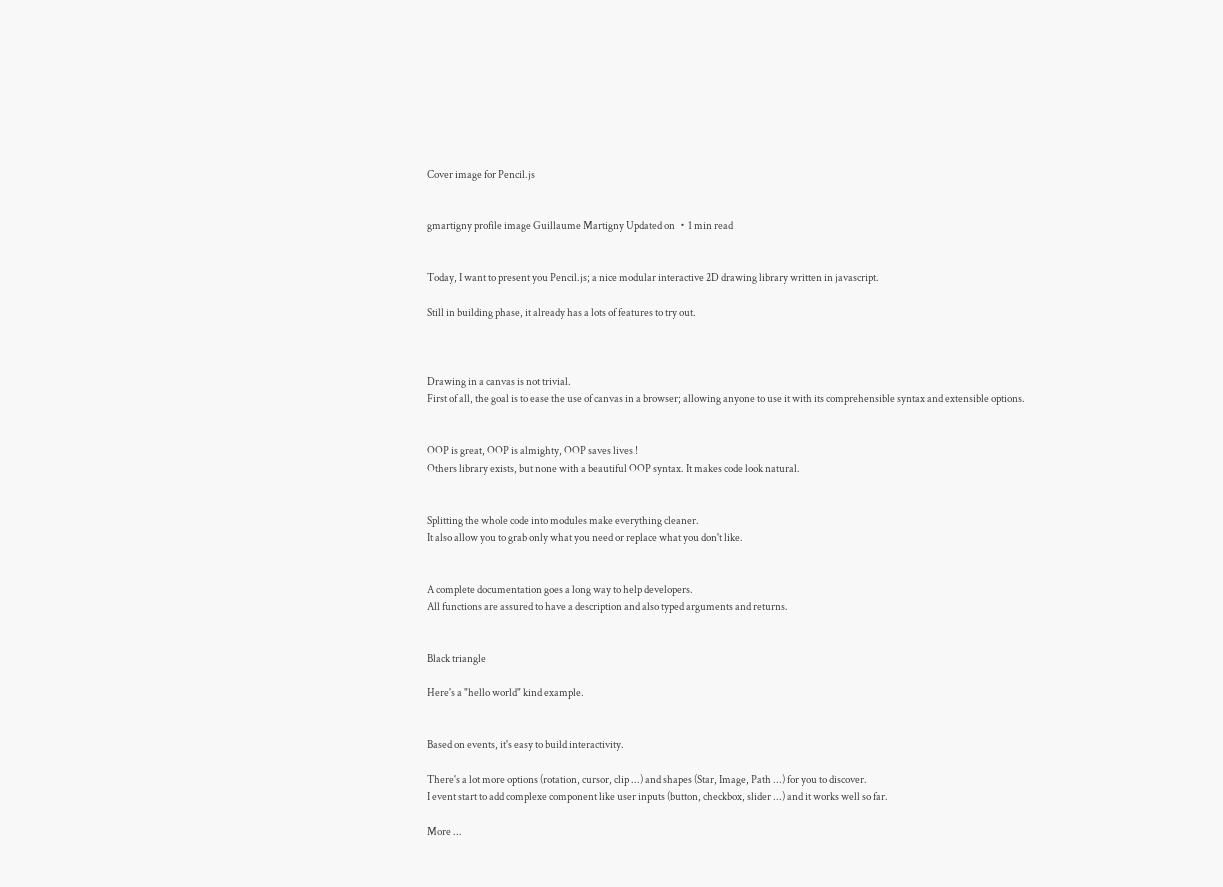Cover image for Pencil.js


gmartigny profile image Guillaume Martigny Updated on ・1 min read


Today, I want to present you Pencil.js; a nice modular interactive 2D drawing library written in javascript.

Still in building phase, it already has a lots of features to try out.



Drawing in a canvas is not trivial.
First of all, the goal is to ease the use of canvas in a browser; allowing anyone to use it with its comprehensible syntax and extensible options.


OOP is great, OOP is almighty, OOP saves lives !
Others library exists, but none with a beautiful OOP syntax. It makes code look natural.


Splitting the whole code into modules make everything cleaner.
It also allow you to grab only what you need or replace what you don't like.


A complete documentation goes a long way to help developers.
All functions are assured to have a description and also typed arguments and returns.


Black triangle

Here's a "hello world" kind example.


Based on events, it's easy to build interactivity.

There's a lot more options (rotation, cursor, clip ...) and shapes (Star, Image, Path ...) for you to discover.
I event start to add complexe component like user inputs (button, checkbox, slider ...) and it works well so far.

More ...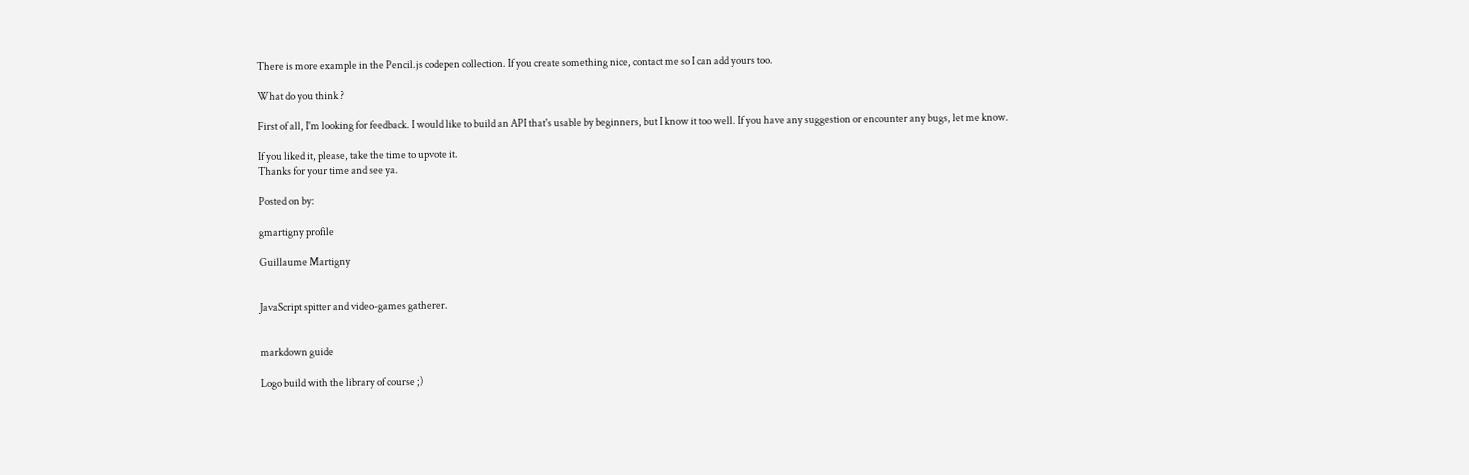There is more example in the Pencil.js codepen collection. If you create something nice, contact me so I can add yours too.

What do you think ?

First of all, I'm looking for feedback. I would like to build an API that's usable by beginners, but I know it too well. If you have any suggestion or encounter any bugs, let me know.

If you liked it, please, take the time to upvote it.
Thanks for your time and see ya.

Posted on by:

gmartigny profile

Guillaume Martigny


JavaScript spitter and video-games gatherer.


markdown guide

Logo build with the library of course ;)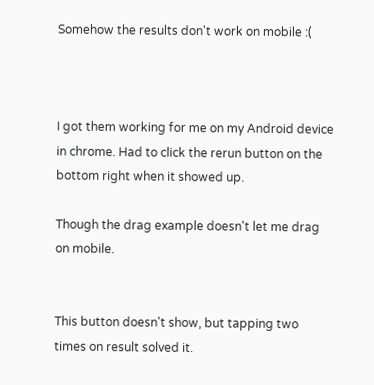Somehow the results don't work on mobile :(



I got them working for me on my Android device in chrome. Had to click the rerun button on the bottom right when it showed up.

Though the drag example doesn't let me drag on mobile.


This button doesn't show, but tapping two times on result solved it.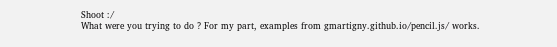Shoot :/
What were you trying to do ? For my part, examples from gmartigny.github.io/pencil.js/ works.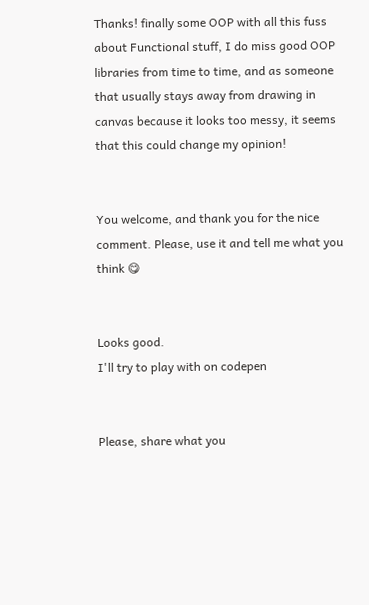Thanks! finally some OOP with all this fuss about Functional stuff, I do miss good OOP libraries from time to time, and as someone that usually stays away from drawing in canvas because it looks too messy, it seems that this could change my opinion!


You welcome, and thank you for the nice comment. Please, use it and tell me what you think 😋


Looks good.
I'll try to play with on codepen


Please, share what you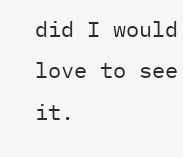did I would love to see it.